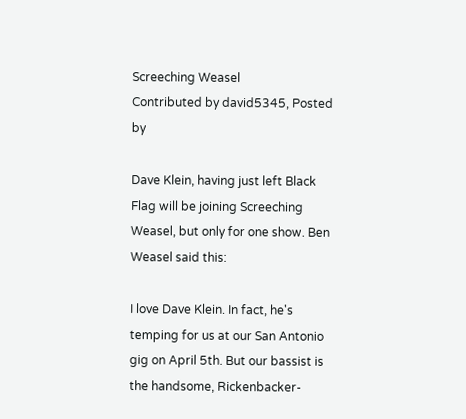Screeching Weasel
Contributed by david5345, Posted by

Dave Klein, having just left Black Flag will be joining Screeching Weasel, but only for one show. Ben Weasel said this:

I love Dave Klein. In fact, he's temping for us at our San Antonio gig on April 5th. But our bassist is the handsome, Rickenbacker-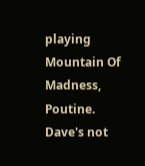playing Mountain Of Madness, Poutine. Dave's not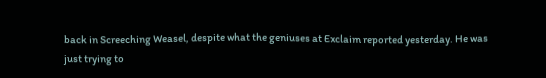back in Screeching Weasel, despite what the geniuses at Exclaim reported yesterday. He was just trying to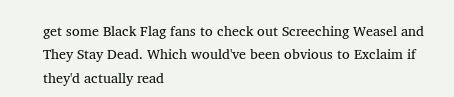get some Black Flag fans to check out Screeching Weasel and They Stay Dead. Which would've been obvious to Exclaim if they'd actually read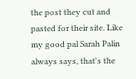the post they cut and pasted for their site. Like my good pal Sarah Palin always says, that's the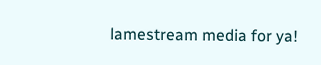lamestream media for ya!